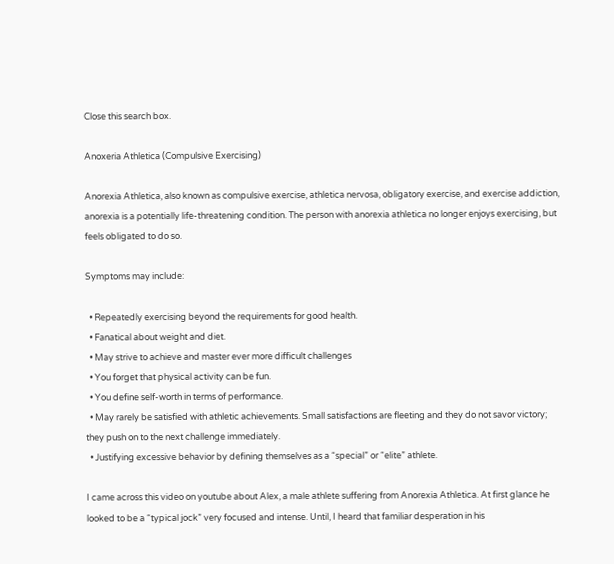Close this search box.

Anoxeria Athletica (Compulsive Exercising)

Anorexia Athletica, also known as compulsive exercise, athletica nervosa, obligatory exercise, and exercise addiction, anorexia is a potentially life-threatening condition. The person with anorexia athletica no longer enjoys exercising, but feels obligated to do so.

Symptoms may include:

  • Repeatedly exercising beyond the requirements for good health.
  • Fanatical about weight and diet.
  • May strive to achieve and master ever more difficult challenges
  • You forget that physical activity can be fun.
  • You define self-worth in terms of performance.
  • May rarely be satisfied with athletic achievements. Small satisfactions are fleeting and they do not savor victory; they push on to the next challenge immediately.
  • Justifying excessive behavior by defining themselves as a “special” or “elite” athlete.

I came across this video on youtube about Alex, a male athlete suffering from Anorexia Athletica. At first glance he looked to be a “typical jock” very focused and intense. Until, I heard that familiar desperation in his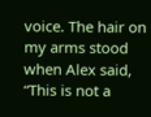voice. The hair on my arms stood when Alex said, “This is not a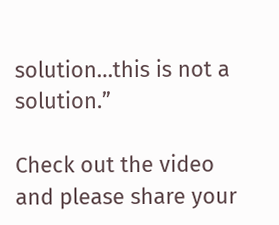solution…this is not a solution.”

Check out the video and please share your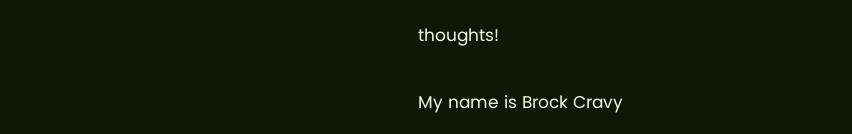thoughts!

My name is Brock Cravy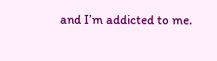and I’m addicted to me.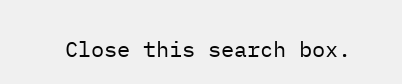Close this search box.